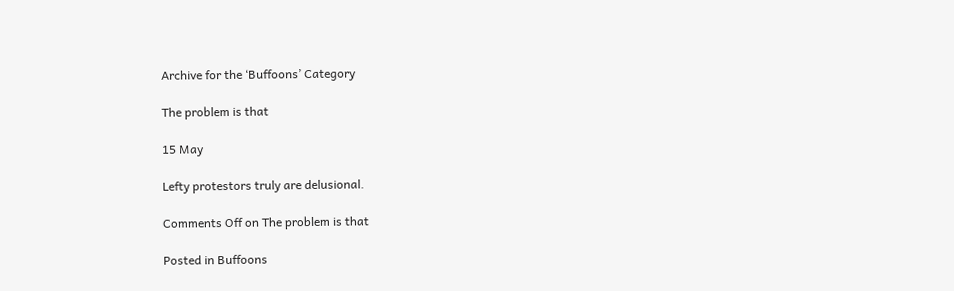Archive for the ‘Buffoons’ Category

The problem is that

15 May

Lefty protestors truly are delusional.

Comments Off on The problem is that

Posted in Buffoons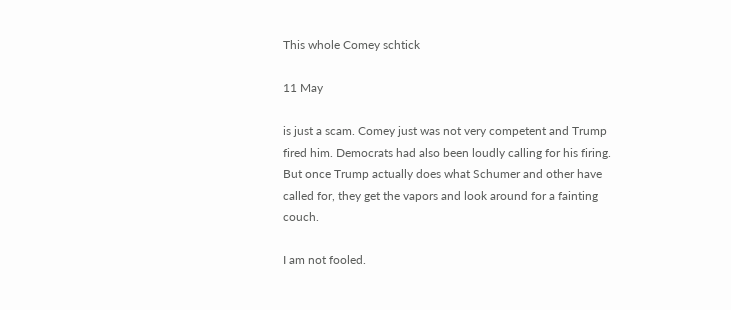This whole Comey schtick

11 May

is just a scam. Comey just was not very competent and Trump fired him. Democrats had also been loudly calling for his firing. But once Trump actually does what Schumer and other have called for, they get the vapors and look around for a fainting couch.

I am not fooled.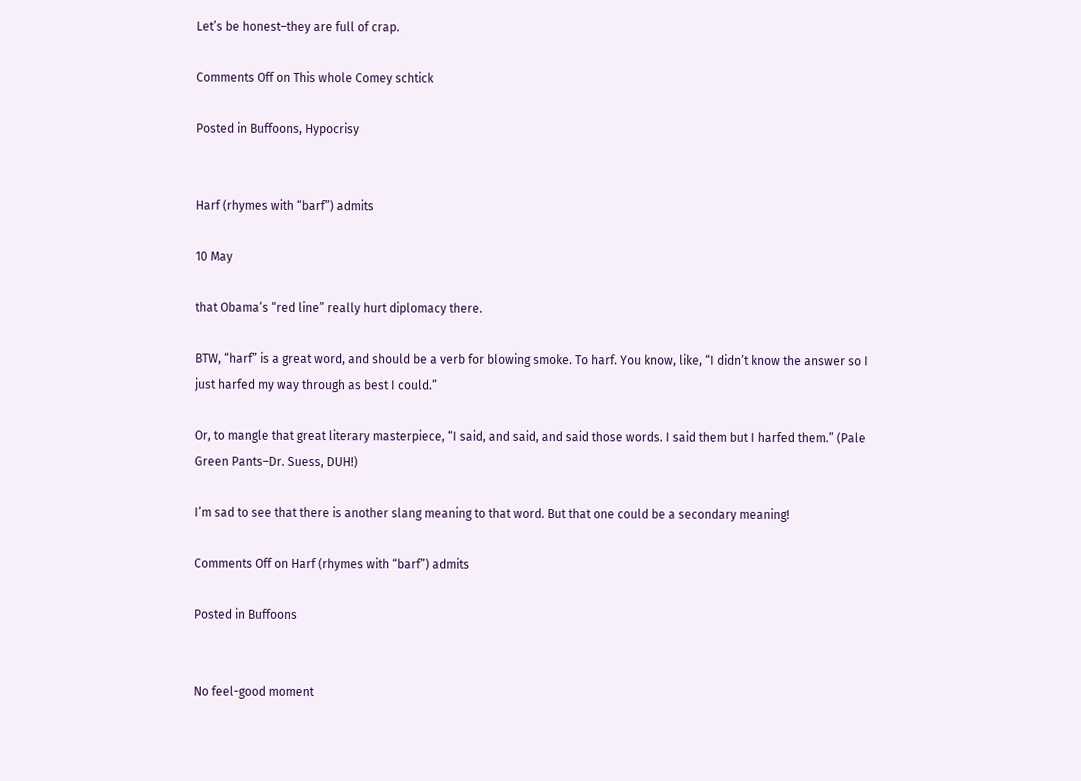Let’s be honest–they are full of crap.

Comments Off on This whole Comey schtick

Posted in Buffoons, Hypocrisy


Harf (rhymes with “barf”) admits

10 May

that Obama’s “red line” really hurt diplomacy there.

BTW, “harf” is a great word, and should be a verb for blowing smoke. To harf. You know, like, “I didn’t know the answer so I just harfed my way through as best I could.”

Or, to mangle that great literary masterpiece, “I said, and said, and said those words. I said them but I harfed them.” (Pale Green Pants–Dr. Suess, DUH!)

I’m sad to see that there is another slang meaning to that word. But that one could be a secondary meaning!

Comments Off on Harf (rhymes with “barf”) admits

Posted in Buffoons


No feel-good moment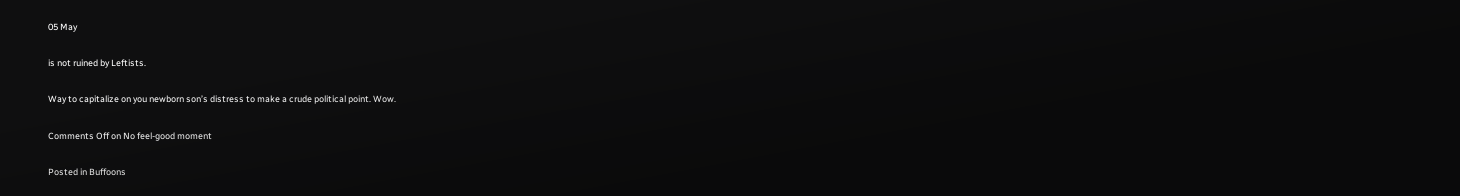05 May

is not ruined by Leftists.

Way to capitalize on you newborn son’s distress to make a crude political point. Wow.

Comments Off on No feel-good moment

Posted in Buffoons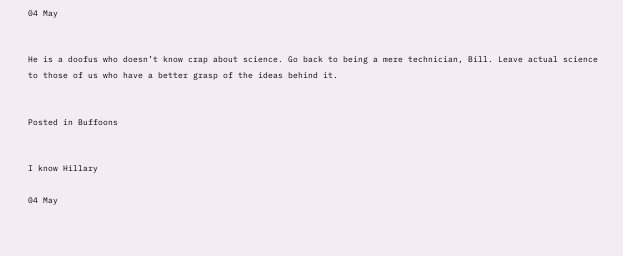04 May


He is a doofus who doesn’t know crap about science. Go back to being a mere technician, Bill. Leave actual science to those of us who have a better grasp of the ideas behind it.


Posted in Buffoons


I know Hillary

04 May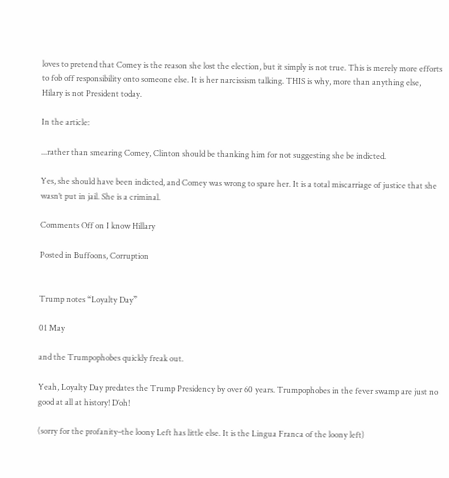loves to pretend that Comey is the reason she lost the election, but it simply is not true. This is merely more efforts to fob off responsibility onto someone else. It is her narcissism talking. THIS is why, more than anything else, Hilary is not President today.

In the article:

...rather than smearing Comey, Clinton should be thanking him for not suggesting she be indicted.

Yes, she should have been indicted, and Comey was wrong to spare her. It is a total miscarriage of justice that she wasn’t put in jail. She is a criminal.

Comments Off on I know Hillary

Posted in Buffoons, Corruption


Trump notes “Loyalty Day”

01 May

and the Trumpophobes quickly freak out.

Yeah, Loyalty Day predates the Trump Presidency by over 60 years. Trumpophobes in the fever swamp are just no good at all at history! D’oh!

(sorry for the profanity–the loony Left has little else. It is the Lingua Franca of the loony left)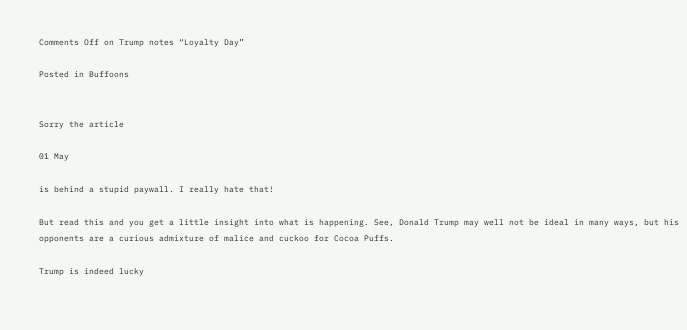Comments Off on Trump notes “Loyalty Day”

Posted in Buffoons


Sorry the article

01 May

is behind a stupid paywall. I really hate that!

But read this and you get a little insight into what is happening. See, Donald Trump may well not be ideal in many ways, but his opponents are a curious admixture of malice and cuckoo for Cocoa Puffs.

Trump is indeed lucky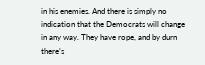in his enemies. And there is simply no indication that the Democrats will change in any way. They have rope, and by durn there’s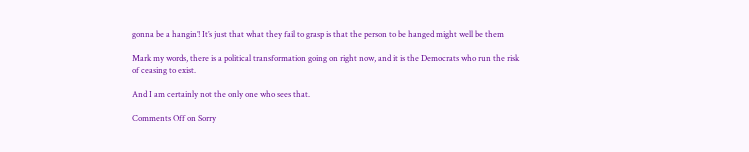gonna be a hangin’! It’s just that what they fail to grasp is that the person to be hanged might well be them

Mark my words, there is a political transformation going on right now, and it is the Democrats who run the risk of ceasing to exist.

And I am certainly not the only one who sees that.

Comments Off on Sorry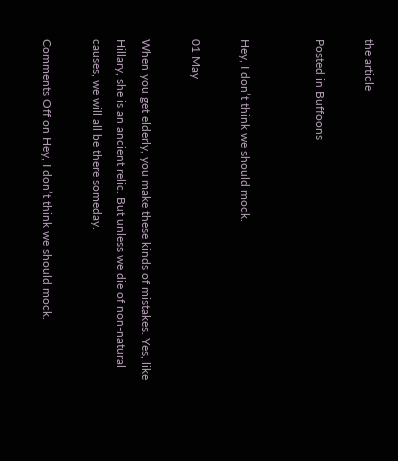the article

Posted in Buffoons


Hey, I don’t think we should mock.

01 May

When you get elderly, you make these kinds of mistakes. Yes, like Hillary, she is an ancient relic. But unless we die of non-natural causes, we will all be there someday.

Comments Off on Hey, I don’t think we should mock.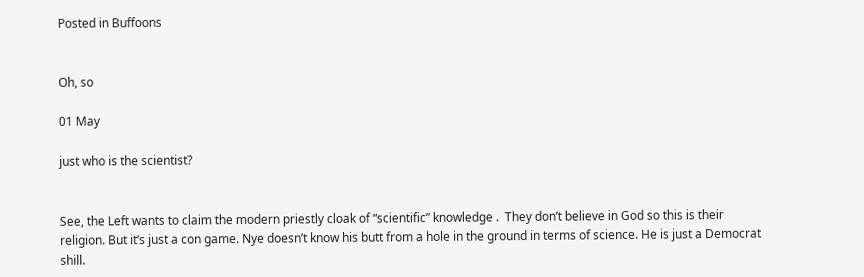Posted in Buffoons


Oh, so

01 May

just who is the scientist?


See, the Left wants to claim the modern priestly cloak of “scientific” knowledge .  They don’t believe in God so this is their religion. But it’s just a con game. Nye doesn’t know his butt from a hole in the ground in terms of science. He is just a Democrat shill.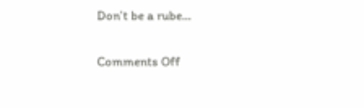Don’t be a rube…

Comments Off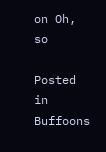on Oh, so

Posted in Buffoons